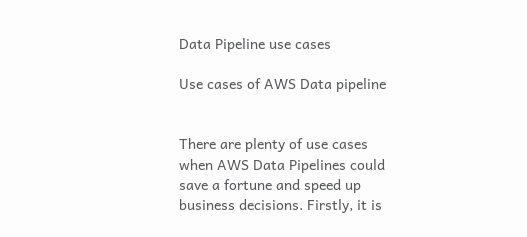Data Pipeline use cases

Use cases of AWS Data pipeline


There are plenty of use cases when AWS Data Pipelines could save a fortune and speed up business decisions. Firstly, it is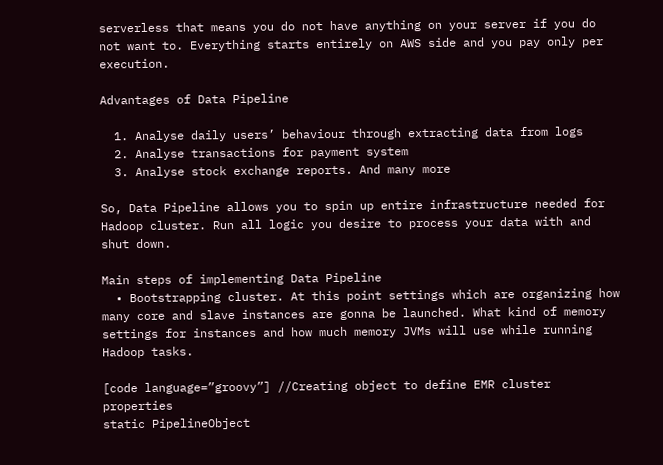serverless that means you do not have anything on your server if you do not want to. Everything starts entirely on AWS side and you pay only per execution.

Advantages of Data Pipeline

  1. Analyse daily users’ behaviour through extracting data from logs
  2. Analyse transactions for payment system
  3. Analyse stock exchange reports. And many more

So, Data Pipeline allows you to spin up entire infrastructure needed for Hadoop cluster. Run all logic you desire to process your data with and shut down.

Main steps of implementing Data Pipeline
  • Bootstrapping cluster. At this point settings which are organizing how many core and slave instances are gonna be launched. What kind of memory settings for instances and how much memory JVMs will use while running Hadoop tasks.

[code language=”groovy”] //Creating object to define EMR cluster properties
static PipelineObject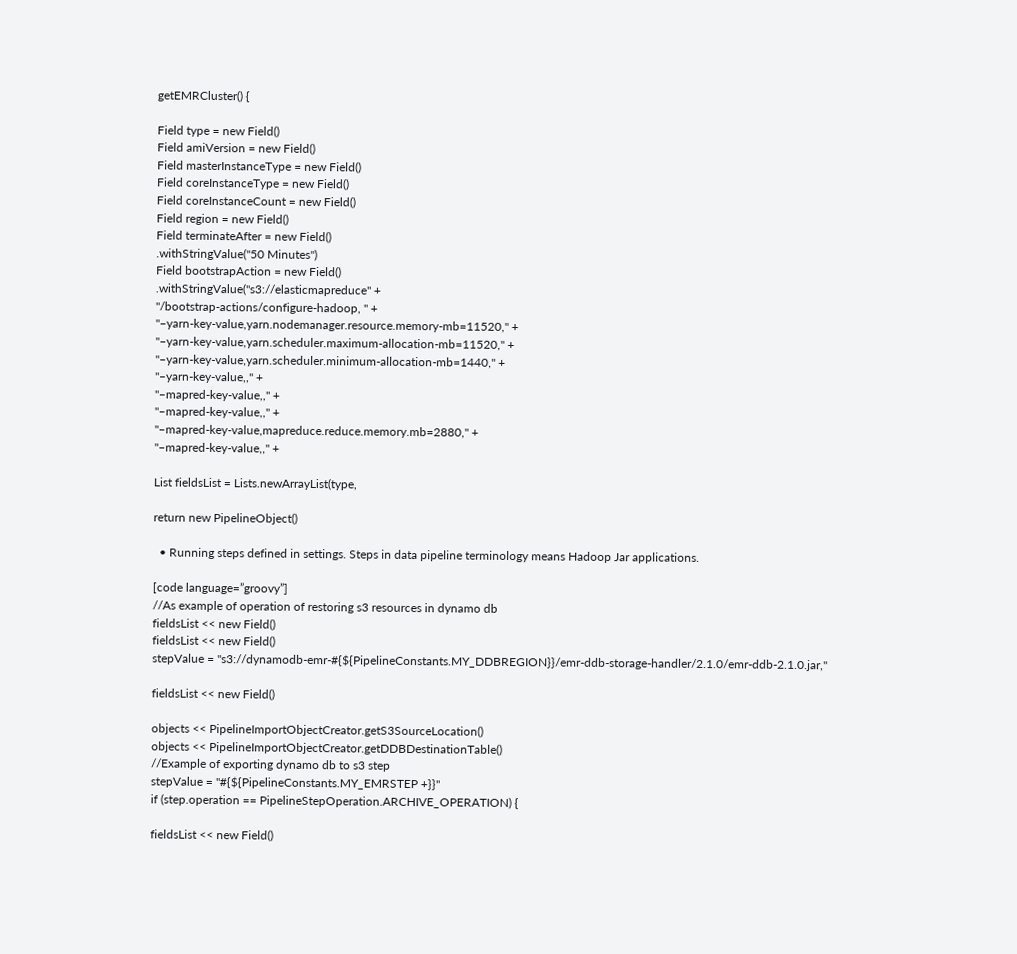getEMRCluster() {

Field type = new Field()
Field amiVersion = new Field()
Field masterInstanceType = new Field()
Field coreInstanceType = new Field()
Field coreInstanceCount = new Field()
Field region = new Field()
Field terminateAfter = new Field()
.withStringValue("50 Minutes")
Field bootstrapAction = new Field()
.withStringValue("s3://elasticmapreduce" +
"/bootstrap-actions/configure-hadoop, " +
"–yarn-key-value,yarn.nodemanager.resource.memory-mb=11520," +
"–yarn-key-value,yarn.scheduler.maximum-allocation-mb=11520," +
"–yarn-key-value,yarn.scheduler.minimum-allocation-mb=1440," +
"–yarn-key-value,," +
"–mapred-key-value,," +
"–mapred-key-value,," +
"–mapred-key-value,mapreduce.reduce.memory.mb=2880," +
"–mapred-key-value,," +

List fieldsList = Lists.newArrayList(type,

return new PipelineObject()

  • Running steps defined in settings. Steps in data pipeline terminology means Hadoop Jar applications.

[code language=”groovy”]
//As example of operation of restoring s3 resources in dynamo db
fieldsList << new Field()
fieldsList << new Field()
stepValue = "s3://dynamodb-emr-#{${PipelineConstants.MY_DDBREGION}}/emr-ddb-storage-handler/2.1.0/emr-ddb-2.1.0.jar,"

fieldsList << new Field()

objects << PipelineImportObjectCreator.getS3SourceLocation()
objects << PipelineImportObjectCreator.getDDBDestinationTable()
//Example of exporting dynamo db to s3 step
stepValue = "#{${PipelineConstants.MY_EMRSTEP +}}"
if (step.operation == PipelineStepOperation.ARCHIVE_OPERATION) {

fieldsList << new Field()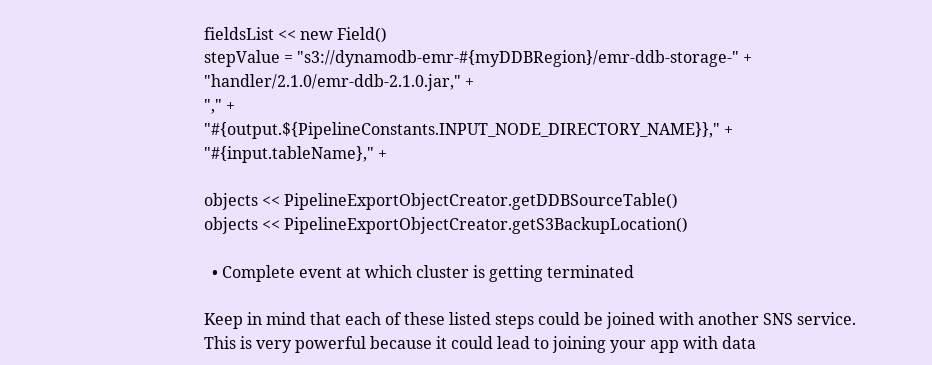fieldsList << new Field()
stepValue = "s3://dynamodb-emr-#{myDDBRegion}/emr-ddb-storage-" +
"handler/2.1.0/emr-ddb-2.1.0.jar," +
"," +
"#{output.${PipelineConstants.INPUT_NODE_DIRECTORY_NAME}}," +
"#{input.tableName}," +

objects << PipelineExportObjectCreator.getDDBSourceTable()
objects << PipelineExportObjectCreator.getS3BackupLocation()

  • Complete event at which cluster is getting terminated

Keep in mind that each of these listed steps could be joined with another SNS service. This is very powerful because it could lead to joining your app with data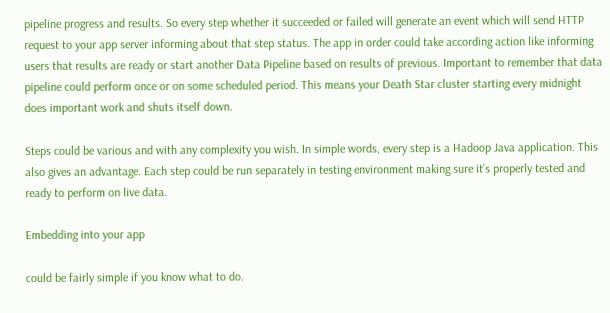pipeline progress and results. So every step whether it succeeded or failed will generate an event which will send HTTP request to your app server informing about that step status. The app in order could take according action like informing users that results are ready or start another Data Pipeline based on results of previous. Important to remember that data pipeline could perform once or on some scheduled period. This means your Death Star cluster starting every midnight does important work and shuts itself down.

Steps could be various and with any complexity you wish. In simple words, every step is a Hadoop Java application. This also gives an advantage. Each step could be run separately in testing environment making sure it’s properly tested and ready to perform on live data.

Embedding into your app

could be fairly simple if you know what to do.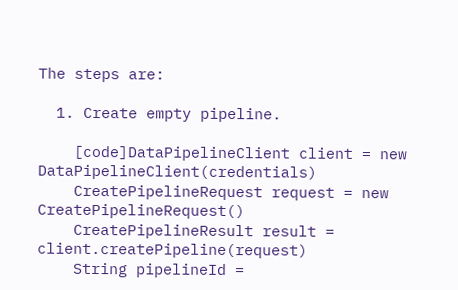The steps are:

  1. Create empty pipeline.

    [code]DataPipelineClient client = new DataPipelineClient(credentials)
    CreatePipelineRequest request = new CreatePipelineRequest()
    CreatePipelineResult result = client.createPipeline(request)
    String pipelineId =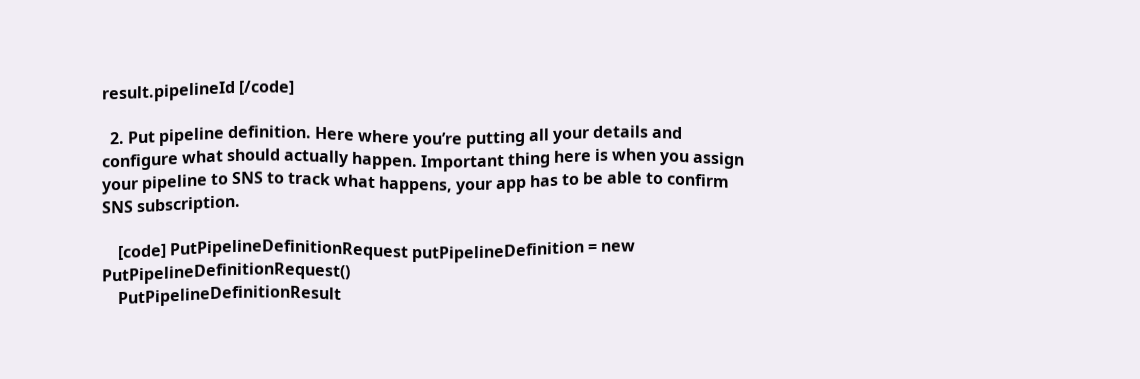result.pipelineId [/code]

  2. Put pipeline definition. Here where you’re putting all your details and configure what should actually happen. Important thing here is when you assign your pipeline to SNS to track what happens, your app has to be able to confirm SNS subscription.

    [code] PutPipelineDefinitionRequest putPipelineDefinition = new PutPipelineDefinitionRequest()
    PutPipelineDefinitionResult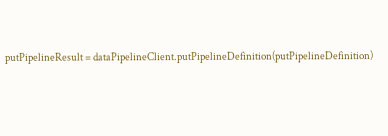putPipelineResult = dataPipelineClient.putPipelineDefinition(putPipelineDefinition)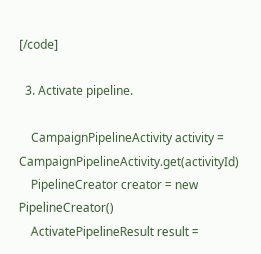[/code]

  3. Activate pipeline.

    CampaignPipelineActivity activity = CampaignPipelineActivity.get(activityId)
    PipelineCreator creator = new PipelineCreator()
    ActivatePipelineResult result =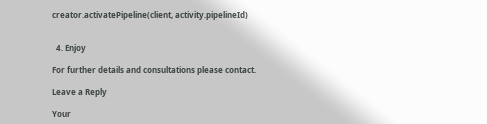creator.activatePipeline(client, activity.pipelineId)


  4. Enjoy

For further details and consultations please contact.

Leave a Reply

Your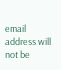email address will not be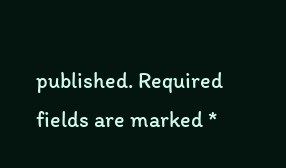published. Required fields are marked *